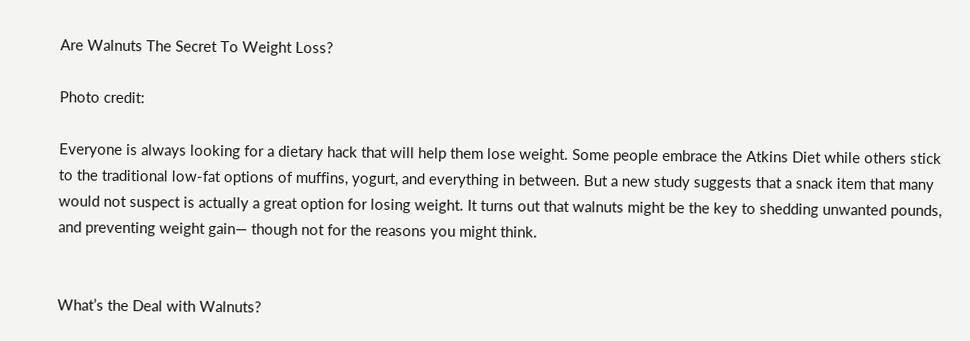Are Walnuts The Secret To Weight Loss?

Photo credit:

Everyone is always looking for a dietary hack that will help them lose weight. Some people embrace the Atkins Diet while others stick to the traditional low-fat options of muffins, yogurt, and everything in between. But a new study suggests that a snack item that many would not suspect is actually a great option for losing weight. It turns out that walnuts might be the key to shedding unwanted pounds, and preventing weight gain— though not for the reasons you might think.


What’s the Deal with Walnuts?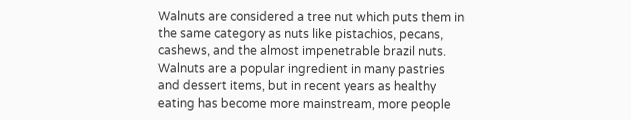Walnuts are considered a tree nut which puts them in the same category as nuts like pistachios, pecans, cashews, and the almost impenetrable brazil nuts. Walnuts are a popular ingredient in many pastries and dessert items, but in recent years as healthy eating has become more mainstream, more people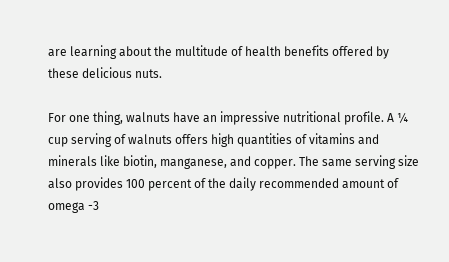are learning about the multitude of health benefits offered by these delicious nuts.

For one thing, walnuts have an impressive nutritional profile. A ¼ cup serving of walnuts offers high quantities of vitamins and minerals like biotin, manganese, and copper. The same serving size also provides 100 percent of the daily recommended amount of omega -3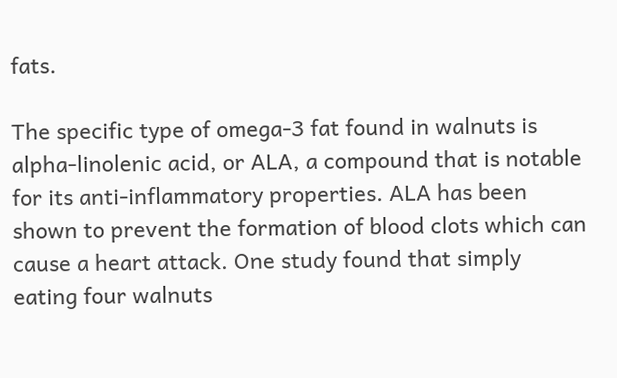fats.

The specific type of omega-3 fat found in walnuts is alpha-linolenic acid, or ALA, a compound that is notable for its anti-inflammatory properties. ALA has been shown to prevent the formation of blood clots which can cause a heart attack. One study found that simply eating four walnuts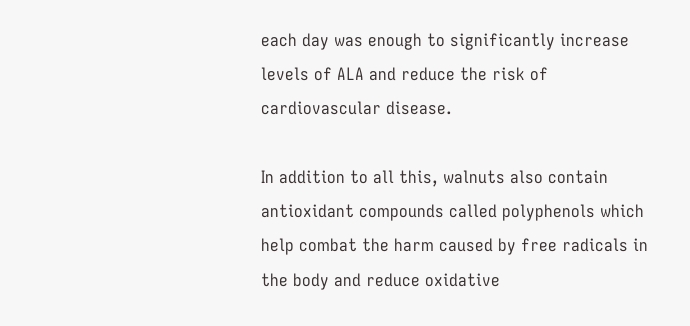each day was enough to significantly increase levels of ALA and reduce the risk of cardiovascular disease.

In addition to all this, walnuts also contain antioxidant compounds called polyphenols which help combat the harm caused by free radicals in the body and reduce oxidative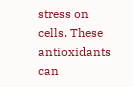stress on cells. These antioxidants can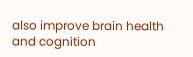also improve brain health and cognition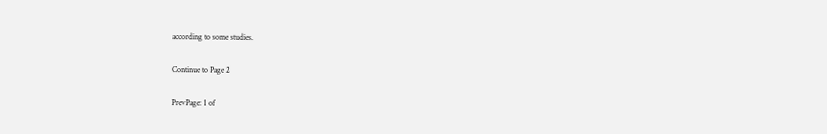according to some studies.

Continue to Page 2

PrevPage: 1 of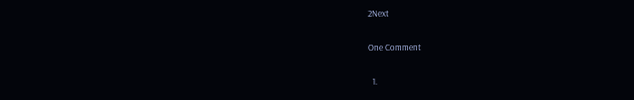2Next

One Comment

  1.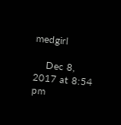medgirl

    Dec 8, 2017 at 8:54 pm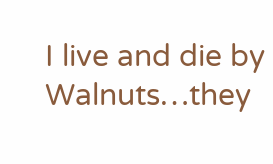I live and die by Walnuts…they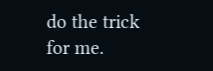do the trick for me.